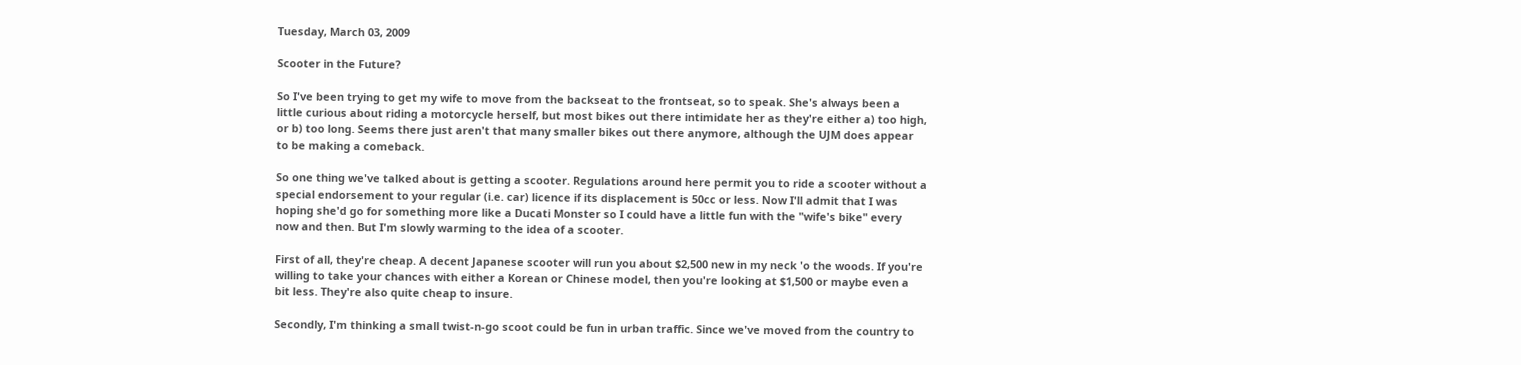Tuesday, March 03, 2009

Scooter in the Future?

So I've been trying to get my wife to move from the backseat to the frontseat, so to speak. She's always been a little curious about riding a motorcycle herself, but most bikes out there intimidate her as they're either a) too high, or b) too long. Seems there just aren't that many smaller bikes out there anymore, although the UJM does appear to be making a comeback.

So one thing we've talked about is getting a scooter. Regulations around here permit you to ride a scooter without a special endorsement to your regular (i.e. car) licence if its displacement is 50cc or less. Now I'll admit that I was hoping she'd go for something more like a Ducati Monster so I could have a little fun with the "wife's bike" every now and then. But I'm slowly warming to the idea of a scooter.

First of all, they're cheap. A decent Japanese scooter will run you about $2,500 new in my neck 'o the woods. If you're willing to take your chances with either a Korean or Chinese model, then you're looking at $1,500 or maybe even a bit less. They're also quite cheap to insure.

Secondly, I'm thinking a small twist-n-go scoot could be fun in urban traffic. Since we've moved from the country to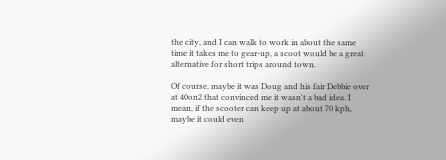the city, and I can walk to work in about the same time it takes me to gear-up, a scoot would be a great alternative for short trips around town.

Of course, maybe it was Doug and his fair Debbie over at 40on2 that convinced me it wasn't a bad idea. I mean, if the scooter can keep up at about 70 kph, maybe it could even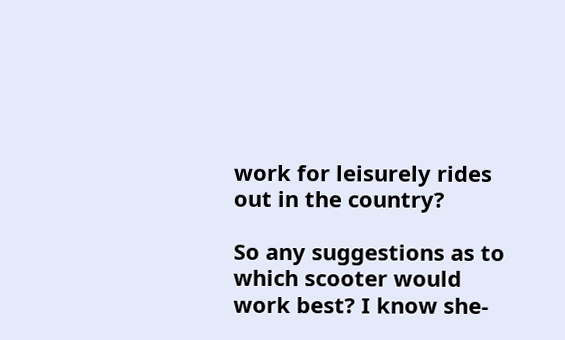work for leisurely rides out in the country?

So any suggestions as to which scooter would work best? I know she-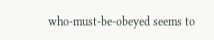who-must-be-obeyed seems to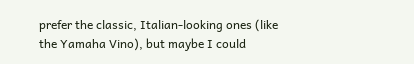prefer the classic, Italian-looking ones (like the Yamaha Vino), but maybe I could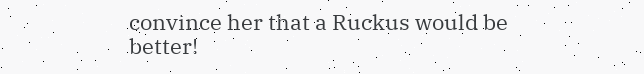convince her that a Ruckus would be better!